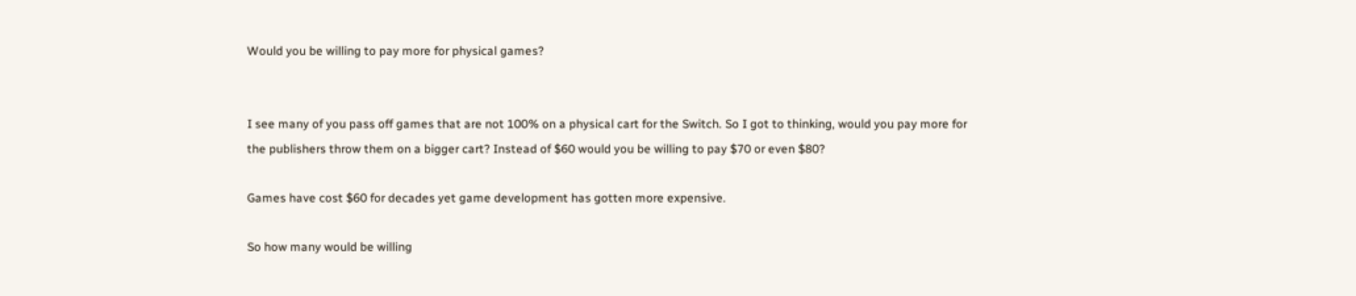Would you be willing to pay more for physical games?


I see many of you pass off games that are not 100% on a physical cart for the Switch. So I got to thinking, would you pay more for the publishers throw them on a bigger cart? Instead of $60 would you be willing to pay $70 or even $80?

Games have cost $60 for decades yet game development has gotten more expensive.

So how many would be willing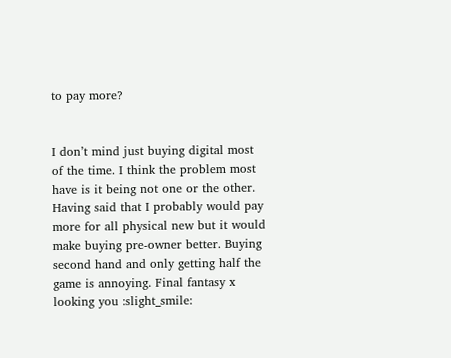to pay more?


I don’t mind just buying digital most of the time. I think the problem most have is it being not one or the other. Having said that I probably would pay more for all physical new but it would make buying pre-owner better. Buying second hand and only getting half the game is annoying. Final fantasy x looking you :slight_smile: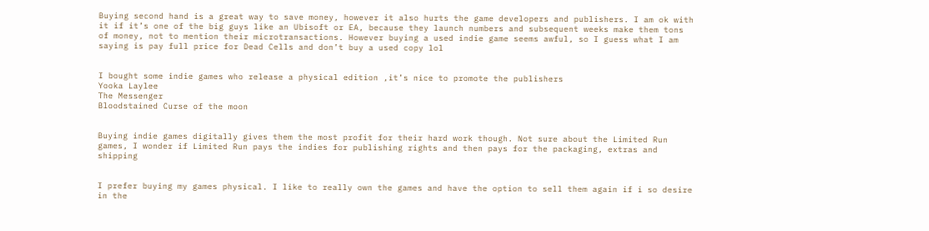Buying second hand is a great way to save money, however it also hurts the game developers and publishers. I am ok with it if it’s one of the big guys like an Ubisoft or EA, because they launch numbers and subsequent weeks make them tons of money, not to mention their microtransactions. However buying a used indie game seems awful, so I guess what I am saying is pay full price for Dead Cells and don’t buy a used copy lol


I bought some indie games who release a physical edition ,it’s nice to promote the publishers
Yooka Laylee
The Messenger
Bloodstained Curse of the moon


Buying indie games digitally gives them the most profit for their hard work though. Not sure about the Limited Run games, I wonder if Limited Run pays the indies for publishing rights and then pays for the packaging, extras and shipping


I prefer buying my games physical. I like to really own the games and have the option to sell them again if i so desire in the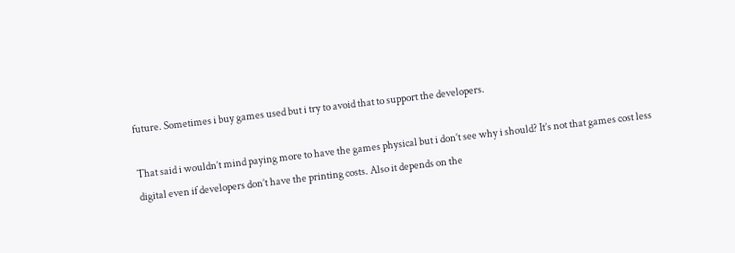future. Sometimes i buy games used but i try to avoid that to support the developers.

That said i wouldn’t mind paying more to have the games physical but i don’t see why i should? It’s not that games cost less digital even if developers don’t have the printing costs. Also it depends on the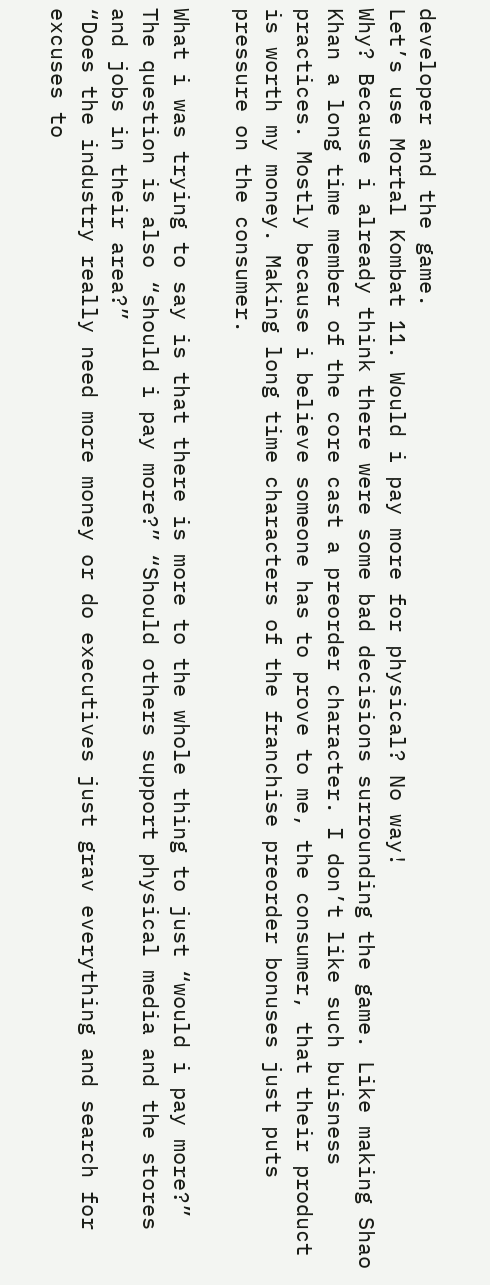developer and the game.
Let’s use Mortal Kombat 11. Would i pay more for physical? No way!
Why? Because i already think there were some bad decisions surrounding the game. Like making Shao Khan a long time member of the core cast a preorder character. I don’t like such buisness practices. Mostly because i believe someone has to prove to me, the consumer, that their product is worth my money. Making long time characters of the franchise preorder bonuses just puts pressure on the consumer.

What i was trying to say is that there is more to the whole thing to just “would i pay more?”
The question is also “should i pay more?” “Should others support physical media and the stores and jobs in their area?”
“Does the industry really need more money or do executives just grav everything and search for excuses to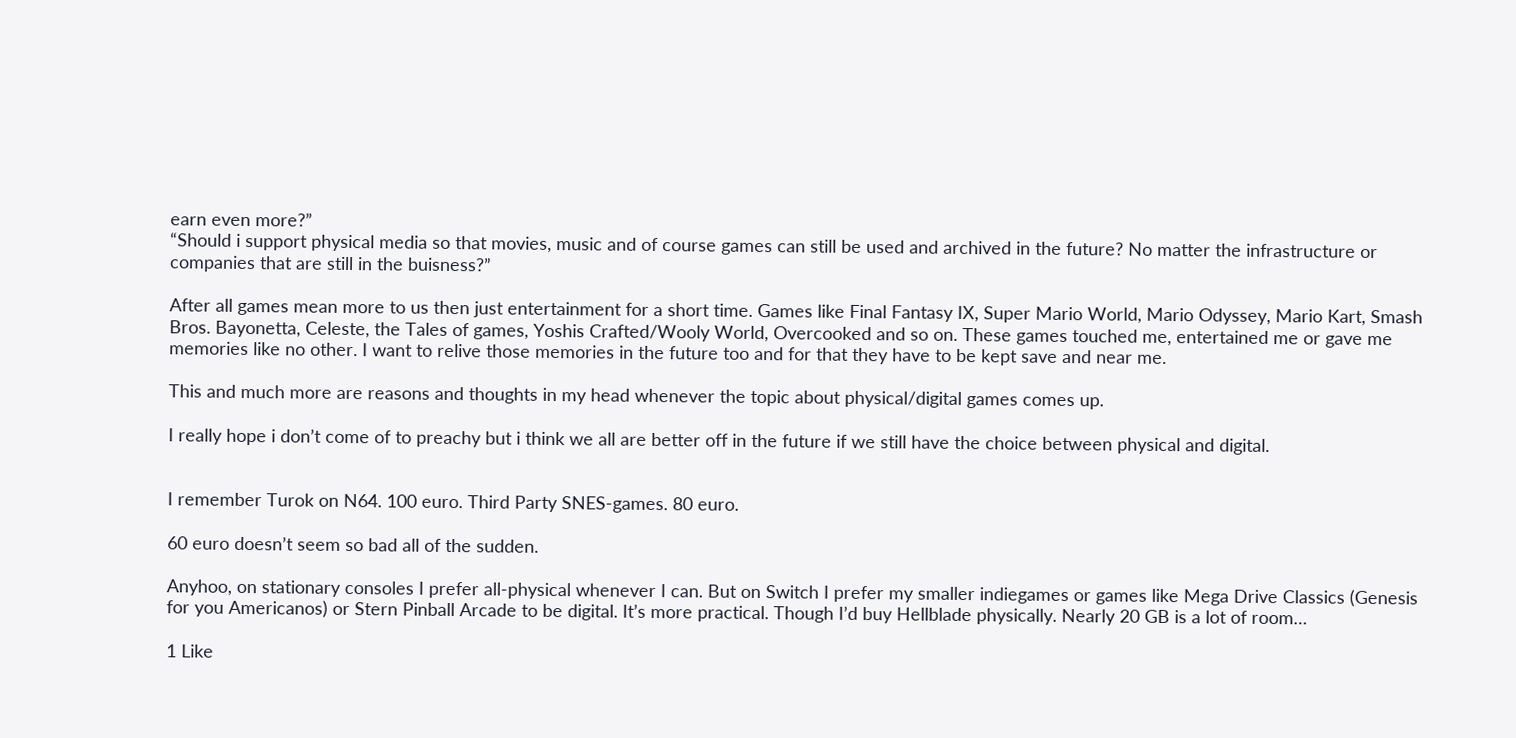earn even more?”
“Should i support physical media so that movies, music and of course games can still be used and archived in the future? No matter the infrastructure or companies that are still in the buisness?”

After all games mean more to us then just entertainment for a short time. Games like Final Fantasy IX, Super Mario World, Mario Odyssey, Mario Kart, Smash Bros. Bayonetta, Celeste, the Tales of games, Yoshis Crafted/Wooly World, Overcooked and so on. These games touched me, entertained me or gave me memories like no other. I want to relive those memories in the future too and for that they have to be kept save and near me.

This and much more are reasons and thoughts in my head whenever the topic about physical/digital games comes up.

I really hope i don’t come of to preachy but i think we all are better off in the future if we still have the choice between physical and digital.


I remember Turok on N64. 100 euro. Third Party SNES-games. 80 euro.

60 euro doesn’t seem so bad all of the sudden.

Anyhoo, on stationary consoles I prefer all-physical whenever I can. But on Switch I prefer my smaller indiegames or games like Mega Drive Classics (Genesis for you Americanos) or Stern Pinball Arcade to be digital. It’s more practical. Though I’d buy Hellblade physically. Nearly 20 GB is a lot of room…

1 Like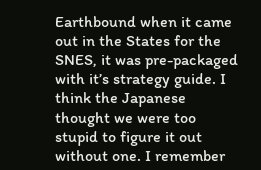Earthbound when it came out in the States for the SNES, it was pre-packaged with it’s strategy guide. I think the Japanese thought we were too stupid to figure it out without one. I remember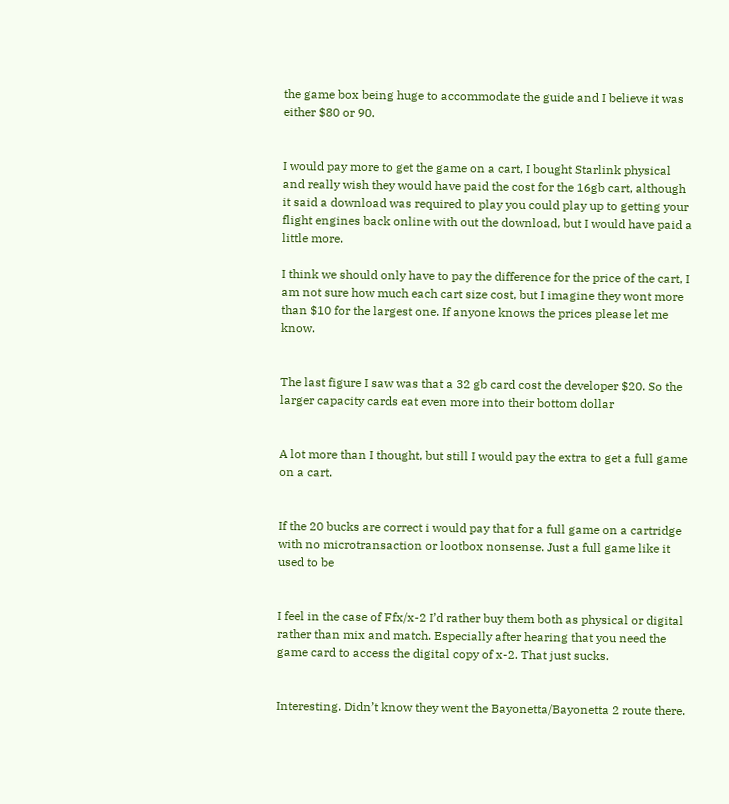the game box being huge to accommodate the guide and I believe it was either $80 or 90.


I would pay more to get the game on a cart, I bought Starlink physical and really wish they would have paid the cost for the 16gb cart, although it said a download was required to play you could play up to getting your flight engines back online with out the download, but I would have paid a little more.

I think we should only have to pay the difference for the price of the cart, I am not sure how much each cart size cost, but I imagine they wont more than $10 for the largest one. If anyone knows the prices please let me know.


The last figure I saw was that a 32 gb card cost the developer $20. So the larger capacity cards eat even more into their bottom dollar


A lot more than I thought, but still I would pay the extra to get a full game on a cart.


If the 20 bucks are correct i would pay that for a full game on a cartridge with no microtransaction or lootbox nonsense. Just a full game like it used to be


I feel in the case of Ffx/x-2 I’d rather buy them both as physical or digital rather than mix and match. Especially after hearing that you need the game card to access the digital copy of x-2. That just sucks.


Interesting. Didn’t know they went the Bayonetta/Bayonetta 2 route there.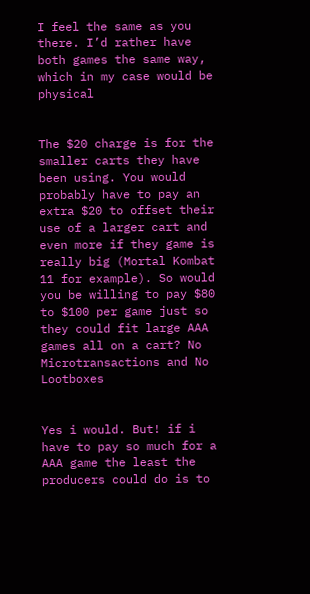I feel the same as you there. I’d rather have both games the same way, which in my case would be physical


The $20 charge is for the smaller carts they have been using. You would probably have to pay an extra $20 to offset their use of a larger cart and even more if they game is really big (Mortal Kombat 11 for example). So would you be willing to pay $80 to $100 per game just so they could fit large AAA games all on a cart? No Microtransactions and No Lootboxes


Yes i would. But! if i have to pay so much for a AAA game the least the producers could do is to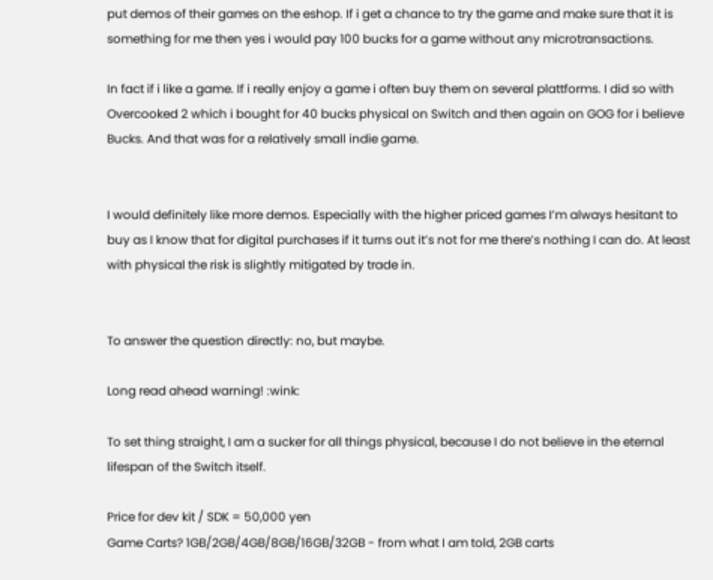put demos of their games on the eshop. If i get a chance to try the game and make sure that it is something for me then yes i would pay 100 bucks for a game without any microtransactions.

In fact if i like a game. If i really enjoy a game i often buy them on several plattforms. I did so with Overcooked 2 which i bought for 40 bucks physical on Switch and then again on GOG for i believe Bucks. And that was for a relatively small indie game.


I would definitely like more demos. Especially with the higher priced games I’m always hesitant to buy as I know that for digital purchases if it turns out it’s not for me there’s nothing I can do. At least with physical the risk is slightly mitigated by trade in.


To answer the question directly: no, but maybe.

Long read ahead warning! :wink:

To set thing straight, I am a sucker for all things physical, because I do not believe in the eternal lifespan of the Switch itself.

Price for dev kit / SDK = 50,000 yen
Game Carts? 1GB/2GB/4GB/8GB/16GB/32GB - from what I am told, 2GB carts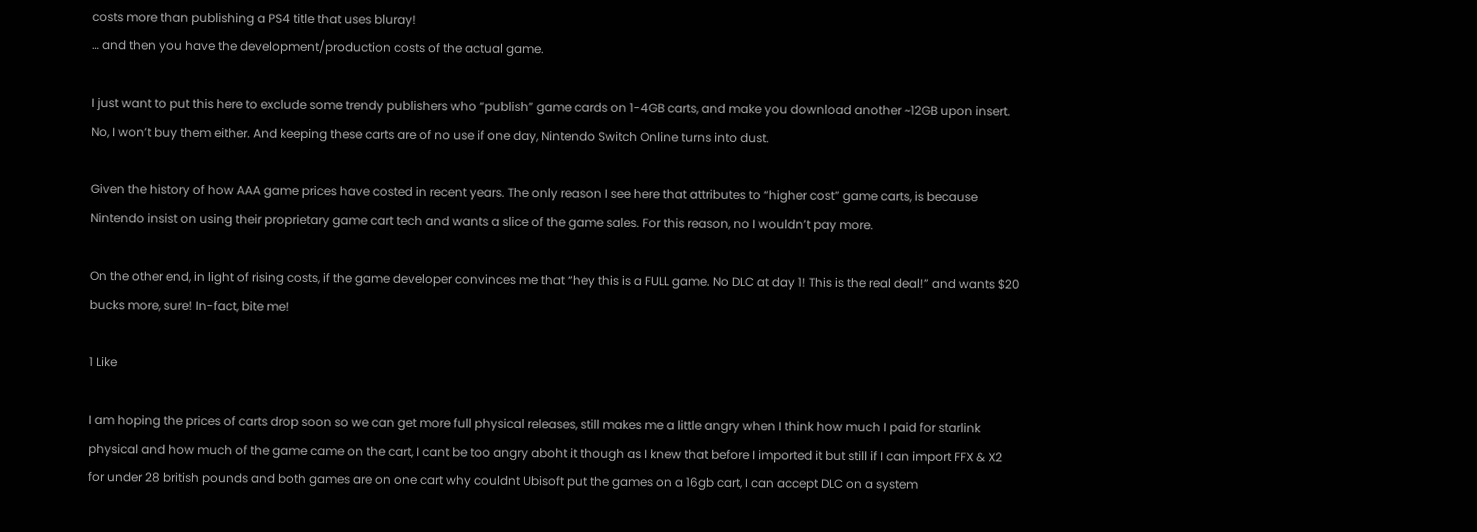costs more than publishing a PS4 title that uses bluray!
… and then you have the development/production costs of the actual game.

I just want to put this here to exclude some trendy publishers who “publish” game cards on 1-4GB carts, and make you download another ~12GB upon insert. No, I won’t buy them either. And keeping these carts are of no use if one day, Nintendo Switch Online turns into dust.

Given the history of how AAA game prices have costed in recent years. The only reason I see here that attributes to “higher cost” game carts, is because Nintendo insist on using their proprietary game cart tech and wants a slice of the game sales. For this reason, no I wouldn’t pay more.

On the other end, in light of rising costs, if the game developer convinces me that “hey this is a FULL game. No DLC at day 1! This is the real deal!” and wants $20 bucks more, sure! In-fact, bite me!

1 Like

I am hoping the prices of carts drop soon so we can get more full physical releases, still makes me a little angry when I think how much I paid for starlink physical and how much of the game came on the cart, I cant be too angry aboht it though as I knew that before I imported it but still if I can import FFX & X2 for under 28 british pounds and both games are on one cart why couldnt Ubisoft put the games on a 16gb cart, I can accept DLC on a system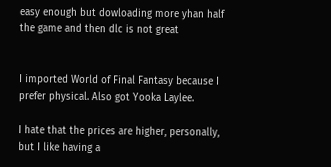easy enough but dowloading more yhan half the game and then dlc is not great


I imported World of Final Fantasy because I prefer physical. Also got Yooka Laylee.

I hate that the prices are higher, personally, but I like having a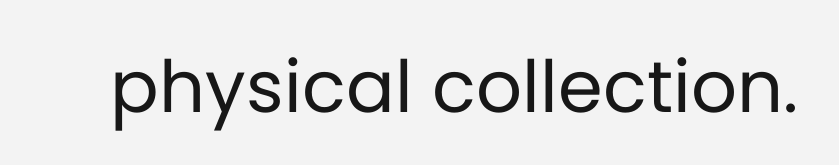physical collection.